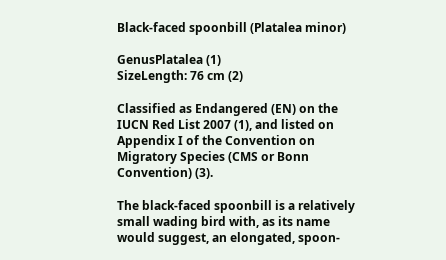Black-faced spoonbill (Platalea minor)

GenusPlatalea (1)
SizeLength: 76 cm (2)

Classified as Endangered (EN) on the IUCN Red List 2007 (1), and listed on Appendix I of the Convention on Migratory Species (CMS or Bonn Convention) (3).

The black-faced spoonbill is a relatively small wading bird with, as its name would suggest, an elongated, spoon-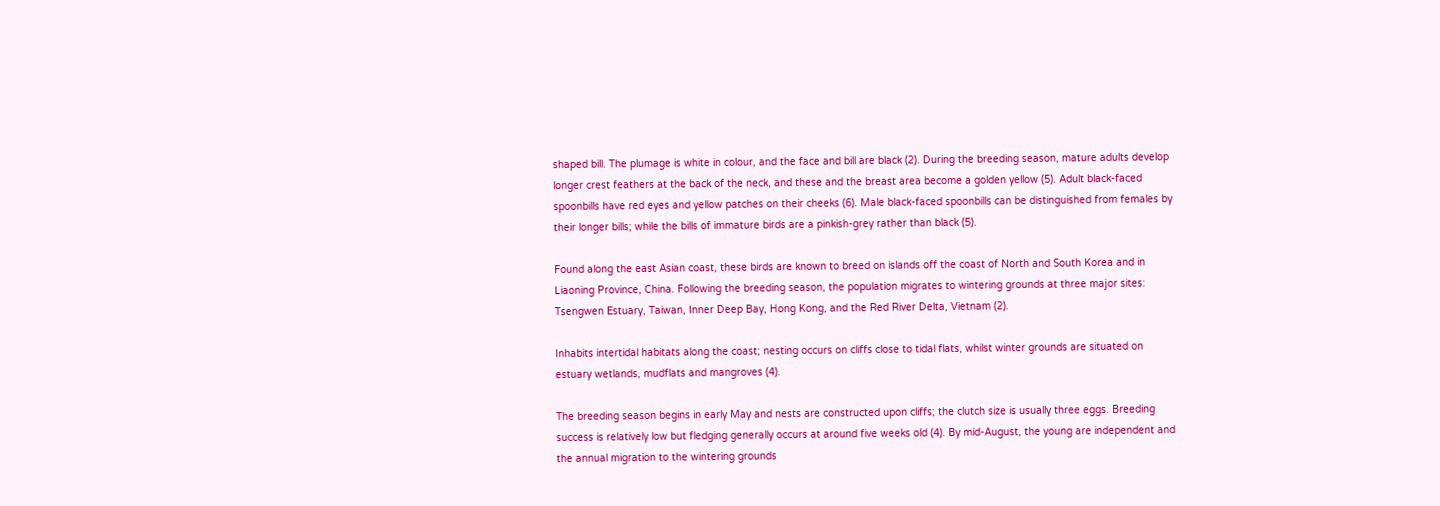shaped bill. The plumage is white in colour, and the face and bill are black (2). During the breeding season, mature adults develop longer crest feathers at the back of the neck, and these and the breast area become a golden yellow (5). Adult black-faced spoonbills have red eyes and yellow patches on their cheeks (6). Male black-faced spoonbills can be distinguished from females by their longer bills; while the bills of immature birds are a pinkish-grey rather than black (5).

Found along the east Asian coast, these birds are known to breed on islands off the coast of North and South Korea and in Liaoning Province, China. Following the breeding season, the population migrates to wintering grounds at three major sites: Tsengwen Estuary, Taiwan, Inner Deep Bay, Hong Kong, and the Red River Delta, Vietnam (2).

Inhabits intertidal habitats along the coast; nesting occurs on cliffs close to tidal flats, whilst winter grounds are situated on estuary wetlands, mudflats and mangroves (4).

The breeding season begins in early May and nests are constructed upon cliffs; the clutch size is usually three eggs. Breeding success is relatively low but fledging generally occurs at around five weeks old (4). By mid-August, the young are independent and the annual migration to the wintering grounds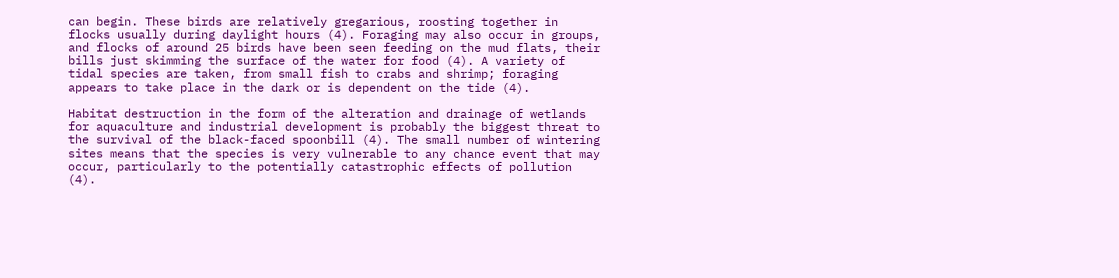can begin. These birds are relatively gregarious, roosting together in flocks usually during daylight hours (4). Foraging may also occur in groups, and flocks of around 25 birds have been seen feeding on the mud flats, their bills just skimming the surface of the water for food (4). A variety of tidal species are taken, from small fish to crabs and shrimp; foraging appears to take place in the dark or is dependent on the tide (4).

Habitat destruction in the form of the alteration and drainage of wetlands for aquaculture and industrial development is probably the biggest threat to the survival of the black-faced spoonbill (4). The small number of wintering sites means that the species is very vulnerable to any chance event that may occur, particularly to the potentially catastrophic effects of pollution (4).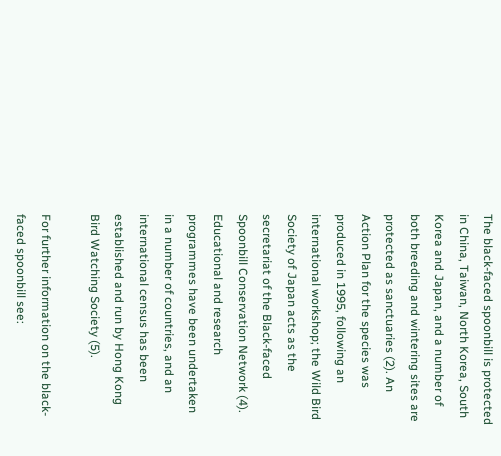The black-faced spoonbill is protected in China, Taiwan, North Korea, South Korea and Japan, and a number of both breeding and wintering sites are protected as sanctuaries (2). An Action Plan for the species was produced in 1995, following an international workshop; the Wild Bird Society of Japan acts as the secretariat of the Black-faced Spoonbill Conservation Network (4). Educational and research programmes have been undertaken in a number of countries, and an international census has been established and run by Hong Kong Bird Watching Society (5).

For further information on the black-faced spoonbill see: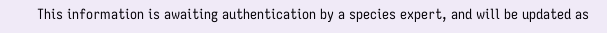This information is awaiting authentication by a species expert, and will be updated as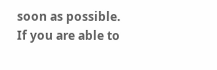soon as possible. If you are able to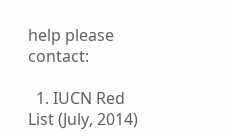help please contact:

  1. IUCN Red List (July, 2014)